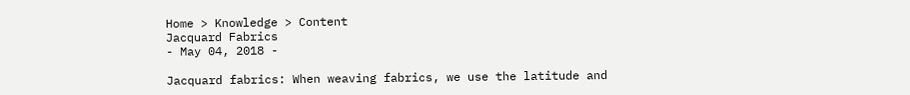Home > Knowledge > Content
Jacquard Fabrics
- May 04, 2018 -

Jacquard fabrics: When weaving fabrics, we use the latitude and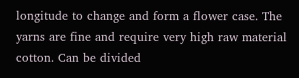longitude to change and form a flower case. The yarns are fine and require very high raw material cotton. Can be divided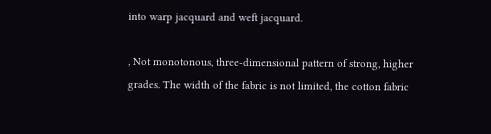into warp jacquard and weft jacquard.

, Not monotonous, three-dimensional pattern of strong, higher grades. The width of the fabric is not limited, the cotton fabric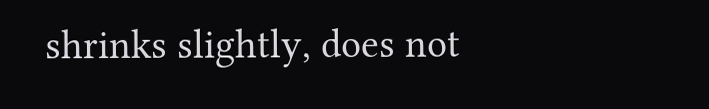shrinks slightly, does not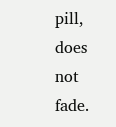pill, does not fade.